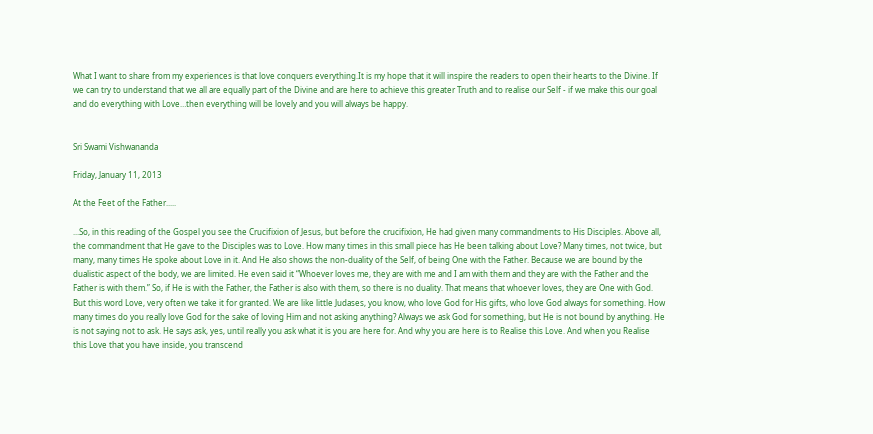What I want to share from my experiences is that love conquers everything.It is my hope that it will inspire the readers to open their hearts to the Divine. If we can try to understand that we all are equally part of the Divine and are here to achieve this greater Truth and to realise our Self - if we make this our goal and do everything with Love…then everything will be lovely and you will always be happy.


Sri Swami Vishwananda

Friday, January 11, 2013

At the Feet of the Father.....

...So, in this reading of the Gospel you see the Crucifixion of Jesus, but before the crucifixion, He had given many commandments to His Disciples. Above all, the commandment that He gave to the Disciples was to Love. How many times in this small piece has He been talking about Love? Many times, not twice, but many, many times He spoke about Love in it. And He also shows the non-duality of the Self, of being One with the Father. Because we are bound by the dualistic aspect of the body, we are limited. He even said it “Whoever loves me, they are with me and I am with them and they are with the Father and the Father is with them.” So, if He is with the Father, the Father is also with them, so there is no duality. That means that whoever loves, they are One with God. But this word Love, very often we take it for granted. We are like little Judases, you know, who love God for His gifts, who love God always for something. How many times do you really love God for the sake of loving Him and not asking anything? Always we ask God for something, but He is not bound by anything. He is not saying not to ask. He says ask, yes, until really you ask what it is you are here for. And why you are here is to Realise this Love. And when you Realise this Love that you have inside, you transcend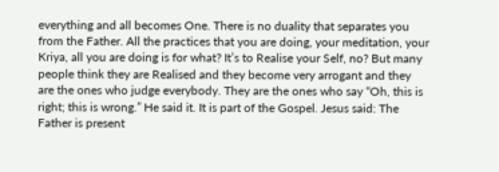everything and all becomes One. There is no duality that separates you from the Father. All the practices that you are doing, your meditation, your Kriya, all you are doing is for what? It’s to Realise your Self, no? But many people think they are Realised and they become very arrogant and they are the ones who judge everybody. They are the ones who say “Oh, this is right; this is wrong.” He said it. It is part of the Gospel. Jesus said: The Father is present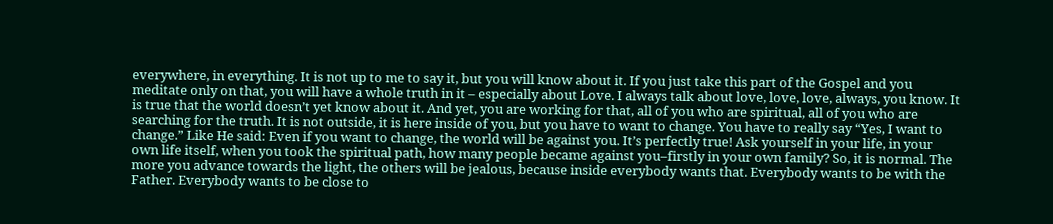everywhere, in everything. It is not up to me to say it, but you will know about it. If you just take this part of the Gospel and you meditate only on that, you will have a whole truth in it – especially about Love. I always talk about love, love, love, always, you know. It is true that the world doesn’t yet know about it. And yet, you are working for that, all of you who are spiritual, all of you who are searching for the truth. It is not outside, it is here inside of you, but you have to want to change. You have to really say “Yes, I want to change.” Like He said: Even if you want to change, the world will be against you. It’s perfectly true! Ask yourself in your life, in your own life itself, when you took the spiritual path, how many people became against you–firstly in your own family? So, it is normal. The more you advance towards the light, the others will be jealous, because inside everybody wants that. Everybody wants to be with the Father. Everybody wants to be close to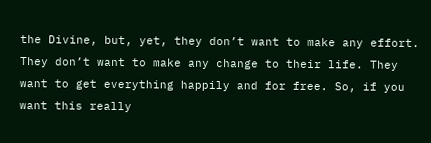the Divine, but, yet, they don’t want to make any effort. They don’t want to make any change to their life. They want to get everything happily and for free. So, if you want this really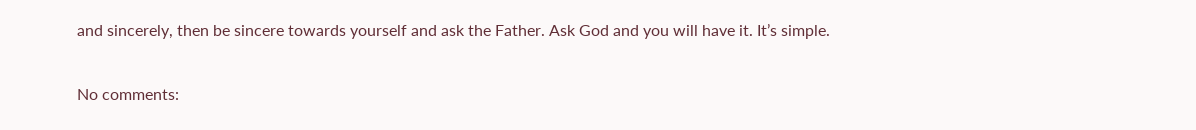and sincerely, then be sincere towards yourself and ask the Father. Ask God and you will have it. It’s simple.

No comments: